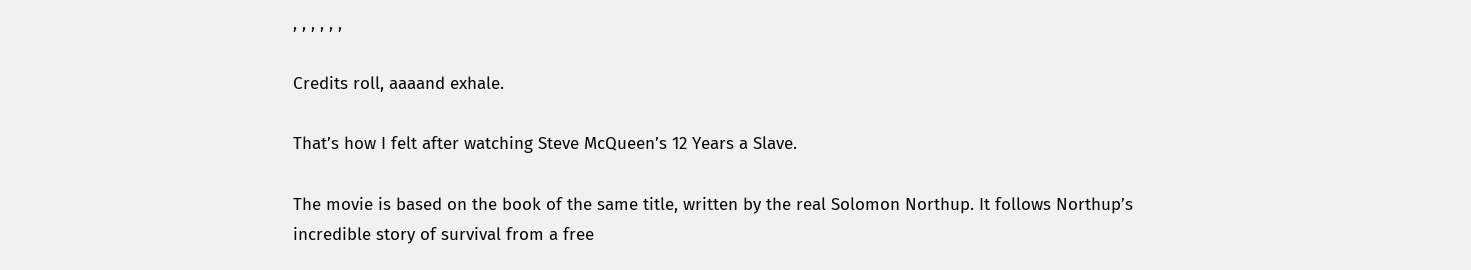, , , , , ,

Credits roll, aaaand exhale.

That’s how I felt after watching Steve McQueen’s 12 Years a Slave.

The movie is based on the book of the same title, written by the real Solomon Northup. It follows Northup’s incredible story of survival from a free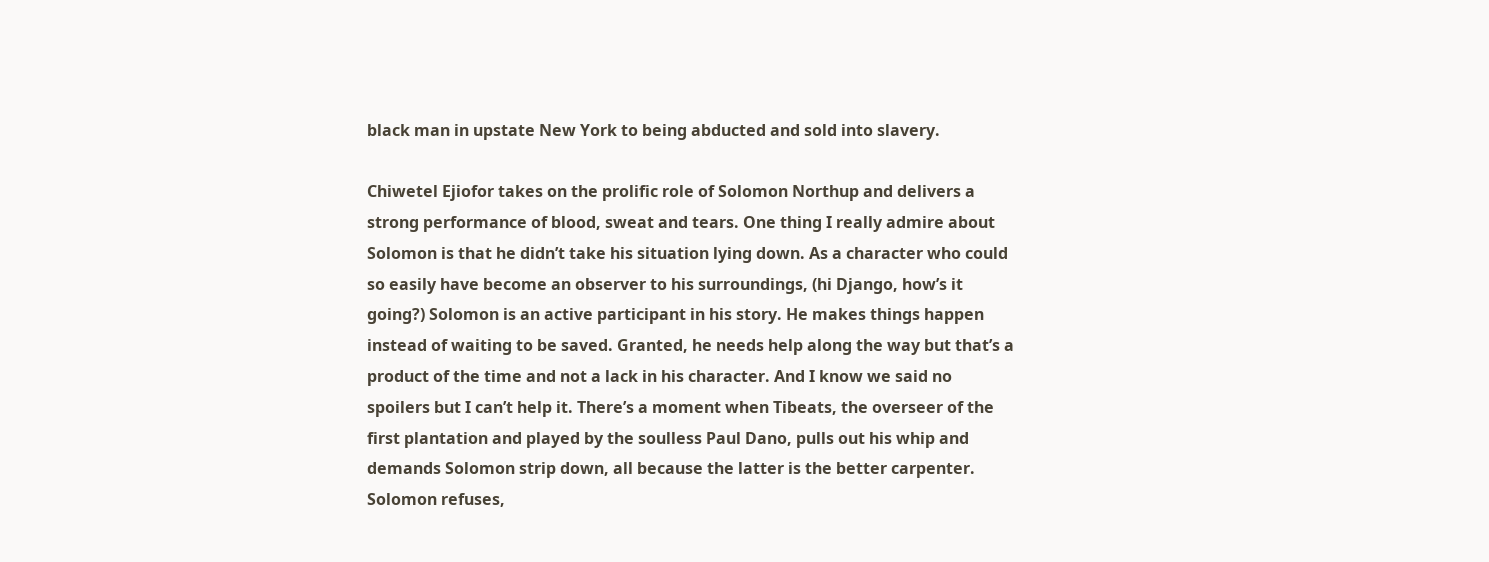black man in upstate New York to being abducted and sold into slavery.

Chiwetel Ejiofor takes on the prolific role of Solomon Northup and delivers a strong performance of blood, sweat and tears. One thing I really admire about Solomon is that he didn’t take his situation lying down. As a character who could so easily have become an observer to his surroundings, (hi Django, how’s it going?) Solomon is an active participant in his story. He makes things happen instead of waiting to be saved. Granted, he needs help along the way but that’s a product of the time and not a lack in his character. And I know we said no spoilers but I can’t help it. There’s a moment when Tibeats, the overseer of the first plantation and played by the soulless Paul Dano, pulls out his whip and demands Solomon strip down, all because the latter is the better carpenter. Solomon refuses,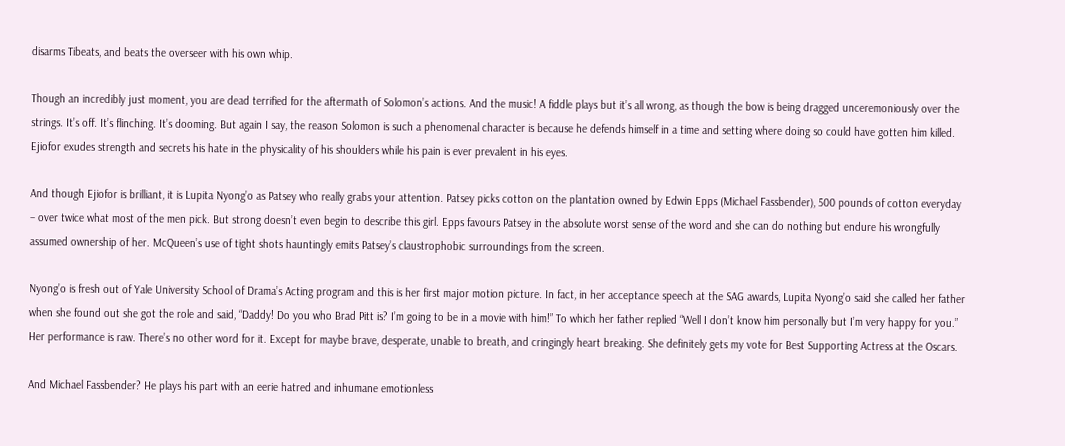disarms Tibeats, and beats the overseer with his own whip.

Though an incredibly just moment, you are dead terrified for the aftermath of Solomon’s actions. And the music! A fiddle plays but it’s all wrong, as though the bow is being dragged unceremoniously over the strings. It’s off. It’s flinching. It’s dooming. But again I say, the reason Solomon is such a phenomenal character is because he defends himself in a time and setting where doing so could have gotten him killed. Ejiofor exudes strength and secrets his hate in the physicality of his shoulders while his pain is ever prevalent in his eyes.

And though Ejiofor is brilliant, it is Lupita Nyong’o as Patsey who really grabs your attention. Patsey picks cotton on the plantation owned by Edwin Epps (Michael Fassbender), 500 pounds of cotton everyday – over twice what most of the men pick. But strong doesn’t even begin to describe this girl. Epps favours Patsey in the absolute worst sense of the word and she can do nothing but endure his wrongfully assumed ownership of her. McQueen’s use of tight shots hauntingly emits Patsey’s claustrophobic surroundings from the screen.

Nyong’o is fresh out of Yale University School of Drama’s Acting program and this is her first major motion picture. In fact, in her acceptance speech at the SAG awards, Lupita Nyong’o said she called her father when she found out she got the role and said, “Daddy! Do you who Brad Pitt is? I’m going to be in a movie with him!” To which her father replied “Well I don’t know him personally but I’m very happy for you.” Her performance is raw. There’s no other word for it. Except for maybe brave, desperate, unable to breath, and cringingly heart breaking. She definitely gets my vote for Best Supporting Actress at the Oscars.

And Michael Fassbender? He plays his part with an eerie hatred and inhumane emotionless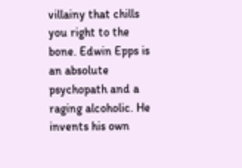villainy that chills you right to the bone. Edwin Epps is an absolute psychopath and a raging alcoholic. He invents his own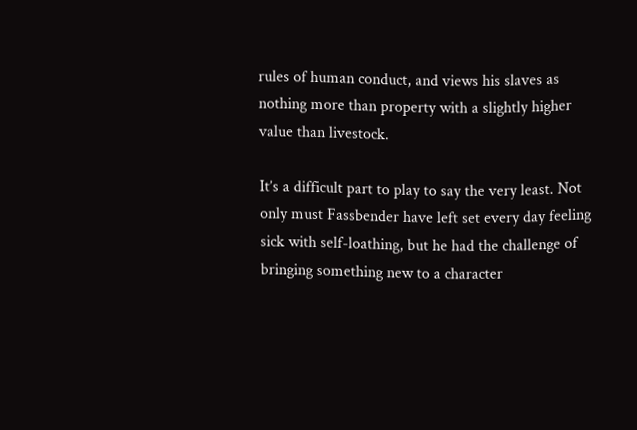rules of human conduct, and views his slaves as nothing more than property with a slightly higher value than livestock.

It’s a difficult part to play to say the very least. Not only must Fassbender have left set every day feeling sick with self-loathing, but he had the challenge of bringing something new to a character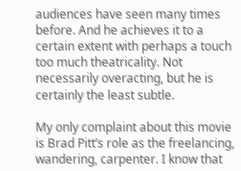audiences have seen many times before. And he achieves it to a certain extent with perhaps a touch too much theatricality. Not necessarily overacting, but he is certainly the least subtle.

My only complaint about this movie is Brad Pitt’s role as the freelancing, wandering, carpenter. I know that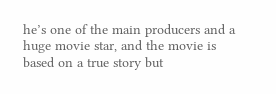he’s one of the main producers and a huge movie star, and the movie is based on a true story but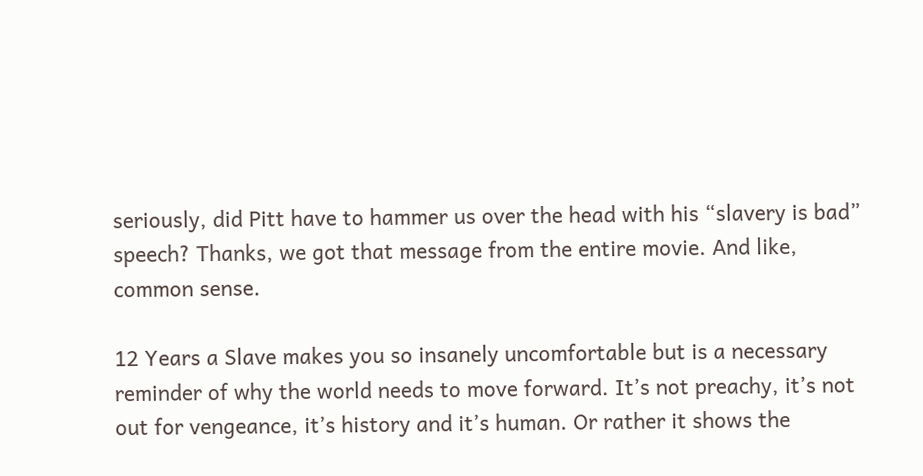seriously, did Pitt have to hammer us over the head with his “slavery is bad” speech? Thanks, we got that message from the entire movie. And like, common sense.

12 Years a Slave makes you so insanely uncomfortable but is a necessary reminder of why the world needs to move forward. It’s not preachy, it’s not out for vengeance, it’s history and it’s human. Or rather it shows the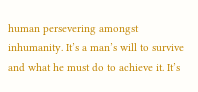human persevering amongst inhumanity. It’s a man’s will to survive and what he must do to achieve it. It’s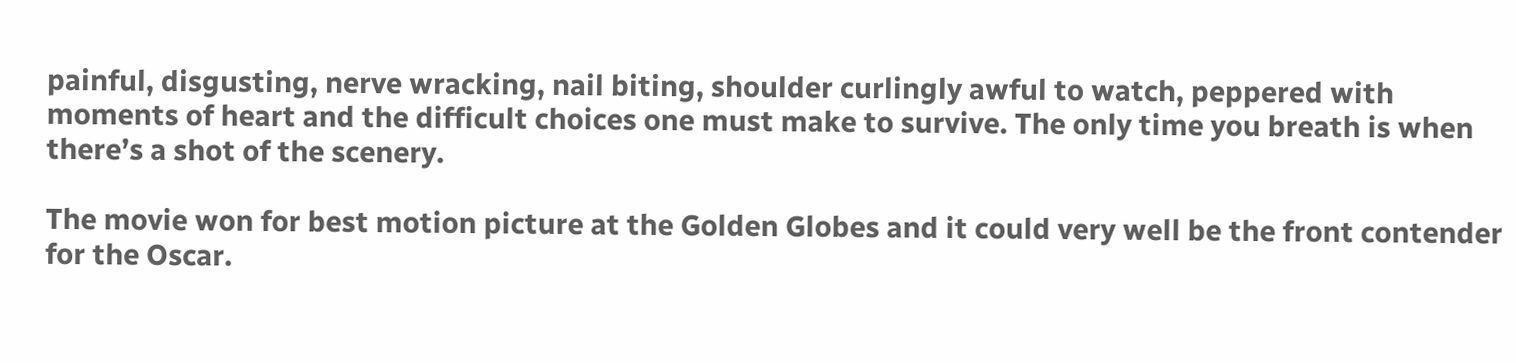painful, disgusting, nerve wracking, nail biting, shoulder curlingly awful to watch, peppered with moments of heart and the difficult choices one must make to survive. The only time you breath is when there’s a shot of the scenery.

The movie won for best motion picture at the Golden Globes and it could very well be the front contender for the Oscar.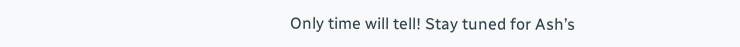Only time will tell! Stay tuned for Ash’s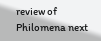review of Philomena next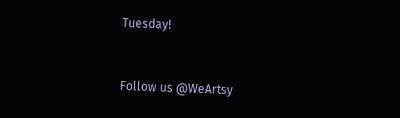Tuesday!


Follow us @WeArtsy